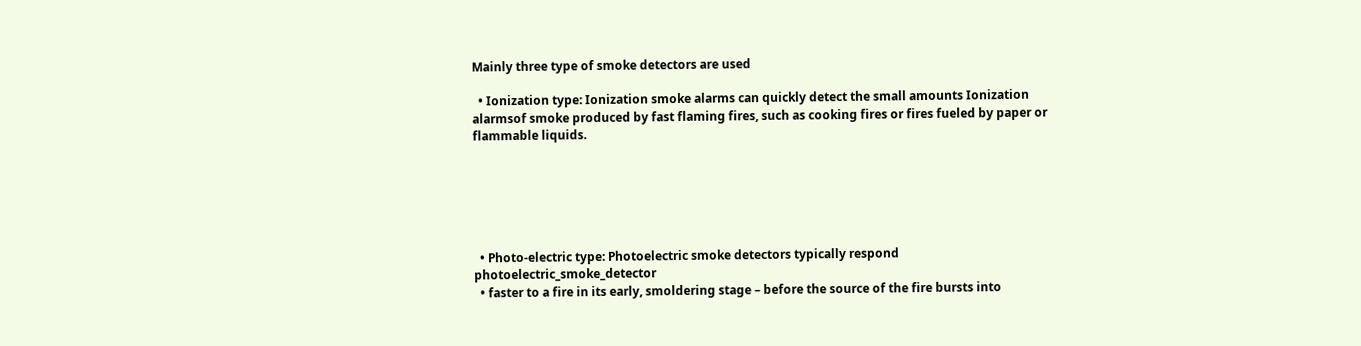Mainly three type of smoke detectors are used

  • Ionization type: Ionization smoke alarms can quickly detect the small amounts Ionization alarmsof smoke produced by fast flaming fires, such as cooking fires or fires fueled by paper or flammable liquids.






  • Photo-electric type: Photoelectric smoke detectors typically respond photoelectric_smoke_detector
  • faster to a fire in its early, smoldering stage – before the source of the fire bursts into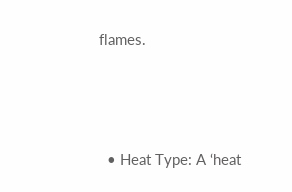flames.





  • Heat Type: A ‘heat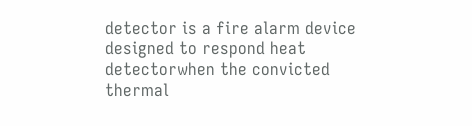detector is a fire alarm device designed to respond heat detectorwhen the convicted thermal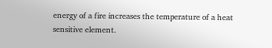energy of a fire increases the temperature of a heat sensitive element.